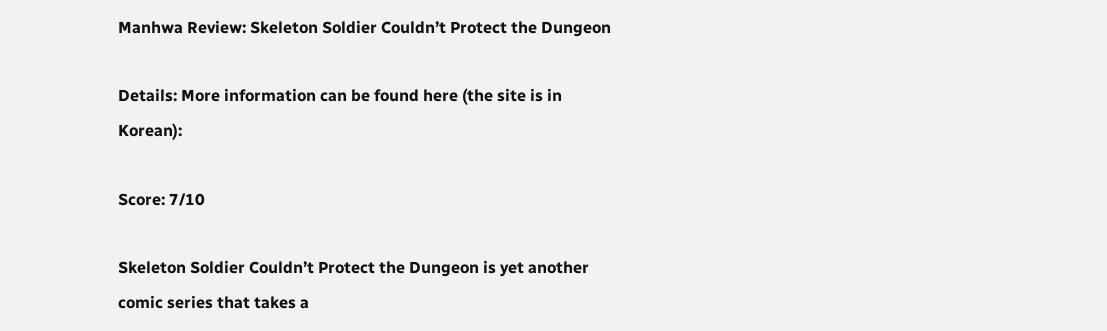Manhwa Review: Skeleton Soldier Couldn’t Protect the Dungeon

Details: More information can be found here (the site is in Korean):

Score: 7/10

Skeleton Soldier Couldn’t Protect the Dungeon is yet another comic series that takes a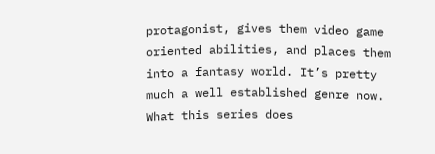protagonist, gives them video game oriented abilities, and places them into a fantasy world. It’s pretty much a well established genre now. What this series does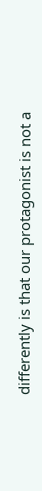differently is that our protagonist is not a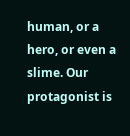human, or a hero, or even a slime. Our protagonist is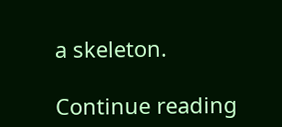a skeleton.

Continue reading